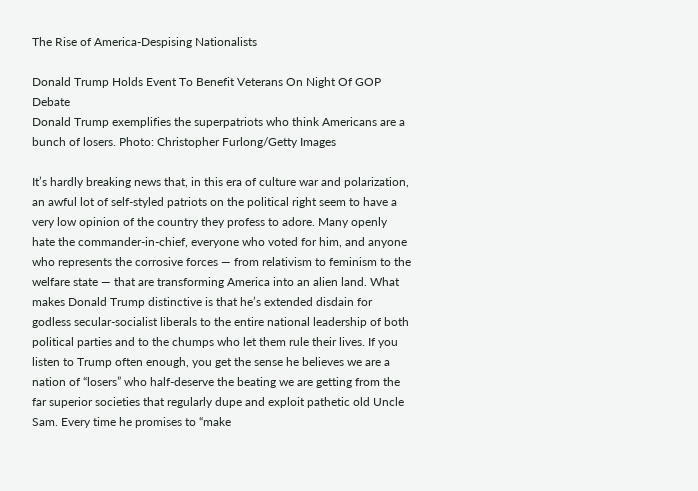The Rise of America-Despising Nationalists

Donald Trump Holds Event To Benefit Veterans On Night Of GOP Debate
Donald Trump exemplifies the superpatriots who think Americans are a bunch of losers. Photo: Christopher Furlong/Getty Images

It’s hardly breaking news that, in this era of culture war and polarization, an awful lot of self-styled patriots on the political right seem to have a very low opinion of the country they profess to adore. Many openly hate the commander-in-chief, everyone who voted for him, and anyone who represents the corrosive forces — from relativism to feminism to the welfare state — that are transforming America into an alien land. What makes Donald Trump distinctive is that he’s extended disdain for godless secular-socialist liberals to the entire national leadership of both political parties and to the chumps who let them rule their lives. If you listen to Trump often enough, you get the sense he believes we are a nation of “losers” who half-deserve the beating we are getting from the far superior societies that regularly dupe and exploit pathetic old Uncle Sam. Every time he promises to “make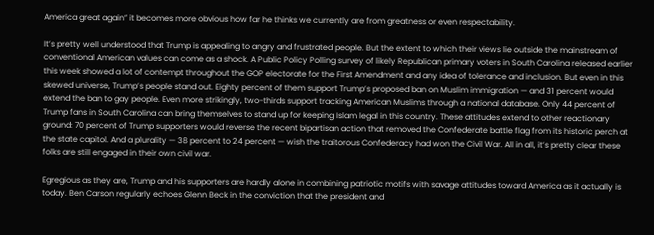America great again” it becomes more obvious how far he thinks we currently are from greatness or even respectability.

It’s pretty well understood that Trump is appealing to angry and frustrated people. But the extent to which their views lie outside the mainstream of conventional American values can come as a shock. A Public Policy Polling survey of likely Republican primary voters in South Carolina released earlier this week showed a lot of contempt throughout the GOP electorate for the First Amendment and any idea of tolerance and inclusion. But even in this skewed universe, Trump’s people stand out. Eighty percent of them support Trump’s proposed ban on Muslim immigration — and 31 percent would extend the ban to gay people. Even more strikingly, two-thirds support tracking American Muslims through a national database. Only 44 percent of Trump fans in South Carolina can bring themselves to stand up for keeping Islam legal in this country. These attitudes extend to other reactionary ground: 70 percent of Trump supporters would reverse the recent bipartisan action that removed the Confederate battle flag from its historic perch at the state capitol. And a plurality — 38 percent to 24 percent — wish the traitorous Confederacy had won the Civil War. All in all, it’s pretty clear these folks are still engaged in their own civil war.

Egregious as they are, Trump and his supporters are hardly alone in combining patriotic motifs with savage attitudes toward America as it actually is today. Ben Carson regularly echoes Glenn Beck in the conviction that the president and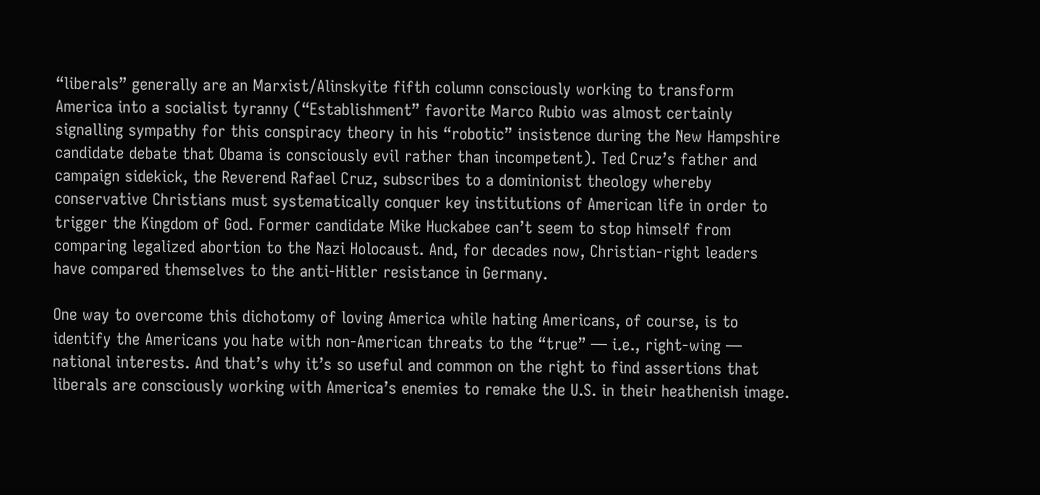“liberals” generally are an Marxist/Alinskyite fifth column consciously working to transform America into a socialist tyranny (“Establishment” favorite Marco Rubio was almost certainly signalling sympathy for this conspiracy theory in his “robotic” insistence during the New Hampshire candidate debate that Obama is consciously evil rather than incompetent). Ted Cruz’s father and campaign sidekick, the Reverend Rafael Cruz, subscribes to a dominionist theology whereby conservative Christians must systematically conquer key institutions of American life in order to trigger the Kingdom of God. Former candidate Mike Huckabee can’t seem to stop himself from comparing legalized abortion to the Nazi Holocaust. And, for decades now, Christian-right leaders have compared themselves to the anti-Hitler resistance in Germany.

One way to overcome this dichotomy of loving America while hating Americans, of course, is to identify the Americans you hate with non-American threats to the “true” — i.e., right-wing — national interests. And that’s why it’s so useful and common on the right to find assertions that liberals are consciously working with America’s enemies to remake the U.S. in their heathenish image.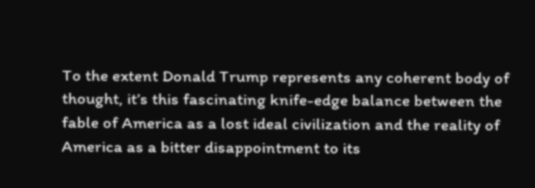To the extent Donald Trump represents any coherent body of thought, it’s this fascinating knife-edge balance between the fable of America as a lost ideal civilization and the reality of America as a bitter disappointment to its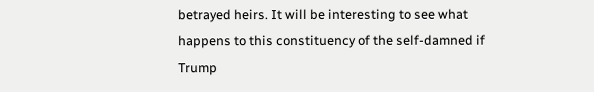betrayed heirs. It will be interesting to see what happens to this constituency of the self-damned if Trump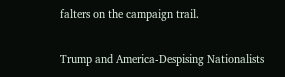falters on the campaign trail.

Trump and America-Despising Nationalists